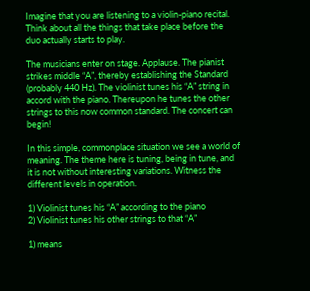Imagine that you are listening to a violin-piano recital. Think about all the things that take place before the duo actually starts to play.

The musicians enter on stage. Applause. The pianist strikes middle “A”, thereby establishing the Standard (probably 440 Hz). The violinist tunes his “A” string in accord with the piano. Thereupon he tunes the other strings to this now common standard. The concert can begin!

In this simple, commonplace situation we see a world of meaning. The theme here is tuning, being in tune, and it is not without interesting variations. Witness the different levels in operation.

1) Violinist tunes his “A” according to the piano
2) Violinist tunes his other strings to that “A”

1) means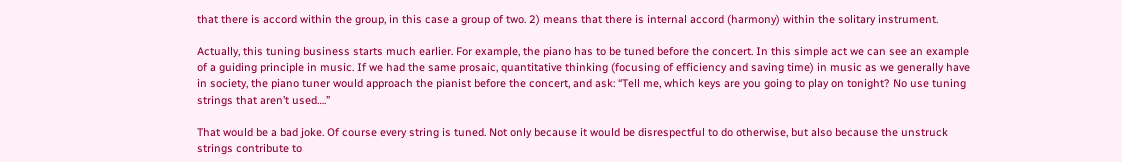that there is accord within the group, in this case a group of two. 2) means that there is internal accord (harmony) within the solitary instrument.

Actually, this tuning business starts much earlier. For example, the piano has to be tuned before the concert. In this simple act we can see an example of a guiding principle in music. If we had the same prosaic, quantitative thinking (focusing of efficiency and saving time) in music as we generally have in society, the piano tuner would approach the pianist before the concert, and ask: “Tell me, which keys are you going to play on tonight? No use tuning strings that aren’t used….”

That would be a bad joke. Of course every string is tuned. Not only because it would be disrespectful to do otherwise, but also because the unstruck strings contribute to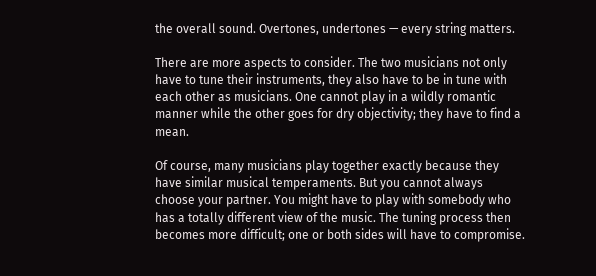the overall sound. Overtones, undertones — every string matters.

There are more aspects to consider. The two musicians not only have to tune their instruments, they also have to be in tune with each other as musicians. One cannot play in a wildly romantic manner while the other goes for dry objectivity; they have to find a mean.

Of course, many musicians play together exactly because they have similar musical temperaments. But you cannot always choose your partner. You might have to play with somebody who has a totally different view of the music. The tuning process then becomes more difficult; one or both sides will have to compromise.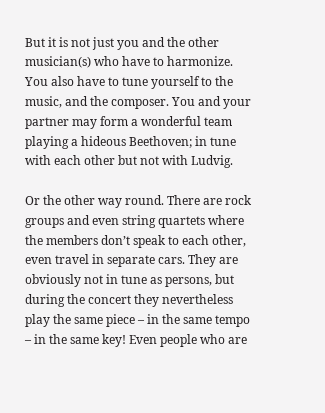But it is not just you and the other musician(s) who have to harmonize. You also have to tune yourself to the music, and the composer. You and your partner may form a wonderful team playing a hideous Beethoven; in tune with each other but not with Ludvig.

Or the other way round. There are rock groups and even string quartets where the members don’t speak to each other, even travel in separate cars. They are obviously not in tune as persons, but during the concert they nevertheless play the same piece – in the same tempo – in the same key! Even people who are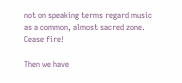not on speaking terms regard music as a common, almost sacred zone. Cease fire!

Then we have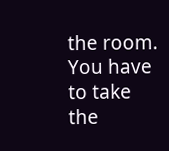the room. You have to take the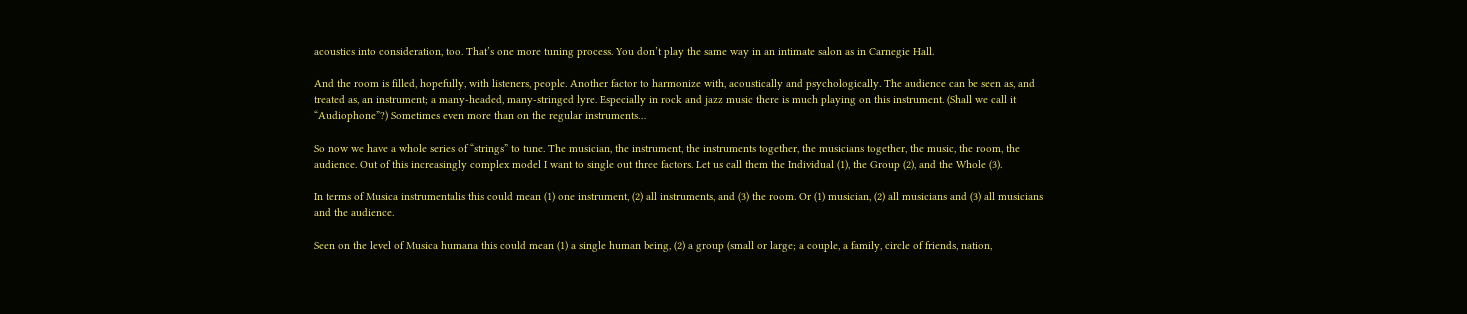acoustics into consideration, too. That’s one more tuning process. You don’t play the same way in an intimate salon as in Carnegie Hall.

And the room is filled, hopefully, with listeners, people. Another factor to harmonize with, acoustically and psychologically. The audience can be seen as, and treated as, an instrument; a many-headed, many-stringed lyre. Especially in rock and jazz music there is much playing on this instrument. (Shall we call it “Audiophone”?) Sometimes even more than on the regular instruments…

So now we have a whole series of “strings” to tune. The musician, the instrument, the instruments together, the musicians together, the music, the room, the audience. Out of this increasingly complex model I want to single out three factors. Let us call them the Individual (1), the Group (2), and the Whole (3).

In terms of Musica instrumentalis this could mean (1) one instrument, (2) all instruments, and (3) the room. Or (1) musician, (2) all musicians and (3) all musicians and the audience.

Seen on the level of Musica humana this could mean (1) a single human being, (2) a group (small or large; a couple, a family, circle of friends, nation,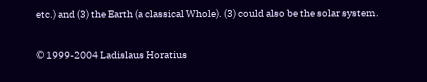etc.) and (3) the Earth (a classical Whole). (3) could also be the solar system.

© 1999-2004 Ladislaus Horatius